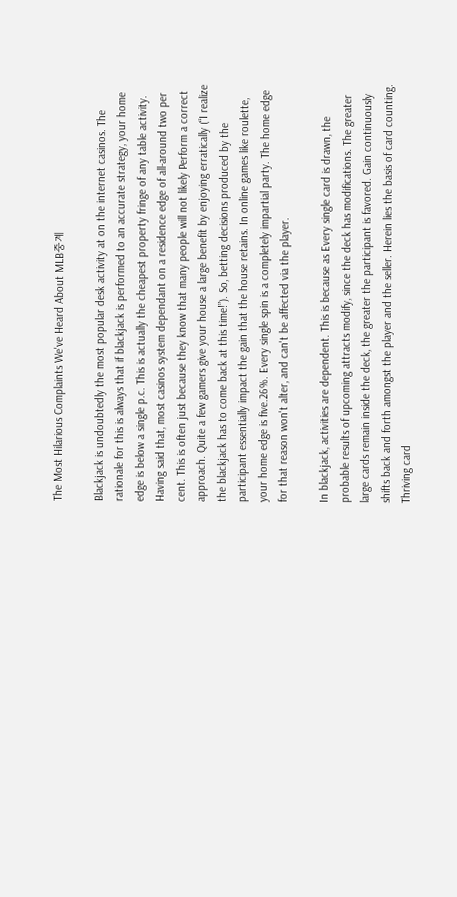The Most Hilarious Complaints We've Heard About MLB중계

Blackjack is undoubtedly the most popular desk activity at on the internet casinos. The rationale for this is always that if blackjack is performed to an accurate strategy, your home edge is below a single p.c. This is actually the cheapest property fringe of any table activity. Having said that, most casinos system dependant on a residence edge of all-around two per cent. This is often just because they know that many people will not likely Perform a correct approach. Quite a few gamers give your house a large benefit by enjoying erratically (“I realize the blackjack has to come back at this time!”). So, betting decisions produced by the participant essentially impact the gain that the house retains. In online games like roulette, your home edge is five.26%. Every single spin is a completely impartial party. The home edge for that reason won't alter, and can't be affected via the player.

In blackjack, activities are dependent. This is because as Every single card is drawn, the probable results of upcoming attracts modify, since the deck has modifications. The greater large cards remain inside the deck, the greater the participant is favored. Gain continuously shifts back and forth amongst the player and the seller. Herein lies the basis of card counting. Thriving card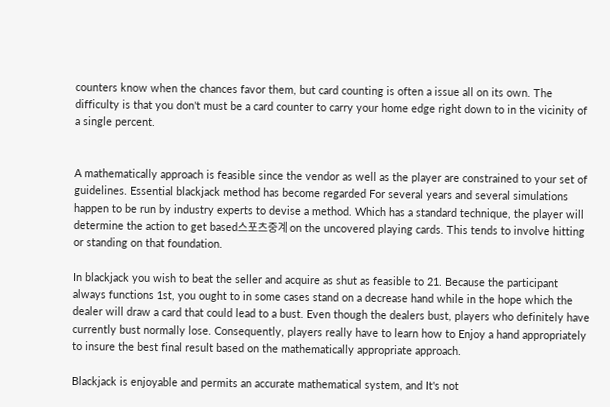counters know when the chances favor them, but card counting is often a issue all on its own. The difficulty is that you don't must be a card counter to carry your home edge right down to in the vicinity of a single percent.


A mathematically approach is feasible since the vendor as well as the player are constrained to your set of guidelines. Essential blackjack method has become regarded For several years and several simulations happen to be run by industry experts to devise a method. Which has a standard technique, the player will determine the action to get based스포츠중계 on the uncovered playing cards. This tends to involve hitting or standing on that foundation.

In blackjack you wish to beat the seller and acquire as shut as feasible to 21. Because the participant always functions 1st, you ought to in some cases stand on a decrease hand while in the hope which the dealer will draw a card that could lead to a bust. Even though the dealers bust, players who definitely have currently bust normally lose. Consequently, players really have to learn how to Enjoy a hand appropriately to insure the best final result based on the mathematically appropriate approach.

Blackjack is enjoyable and permits an accurate mathematical system, and It's not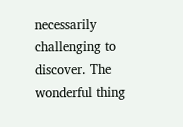necessarily challenging to discover. The wonderful thing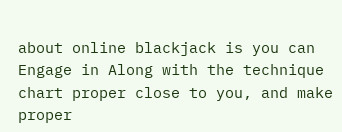about online blackjack is you can Engage in Along with the technique chart proper close to you, and make proper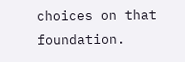choices on that foundation.